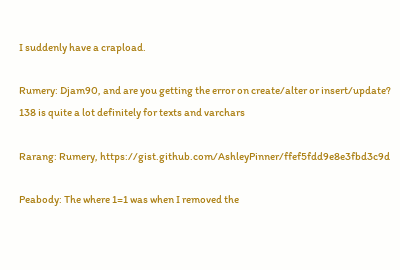I suddenly have a crapload.

Rumery: Djam90, and are you getting the error on create/alter or insert/update? 138 is quite a lot definitely for texts and varchars

Rarang: Rumery, https://gist.github.com/AshleyPinner/ffef5fdd9e8e3fbd3c9d

Peabody: The where 1=1 was when I removed the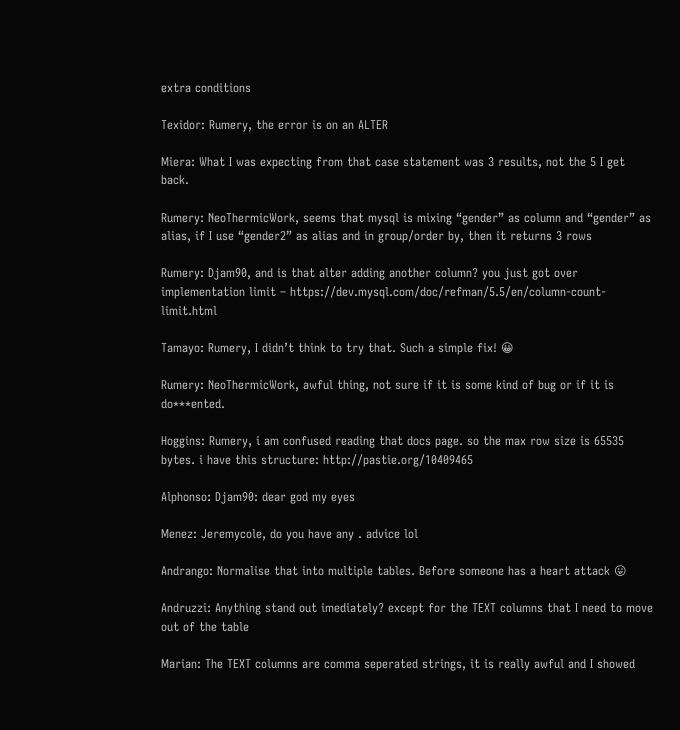extra conditions

Texidor: Rumery, the error is on an ALTER

Miera: What I was expecting from that case statement was 3 results, not the 5 I get back.

Rumery: NeoThermicWork, seems that mysql is mixing “gender” as column and “gender” as alias, if I use “gender2” as alias and in group/order by, then it returns 3 rows

Rumery: Djam90, and is that alter adding another column? you just got over implementation limit – https://dev.mysql.com/doc/refman/5.5/en/column-count-limit.html

Tamayo: Rumery, I didn’t think to try that. Such a simple fix! 😀

Rumery: NeoThermicWork, awful thing, not sure if it is some kind of bug or if it is do***ented.

Hoggins: Rumery, i am confused reading that docs page. so the max row size is 65535 bytes. i have this structure: http://pastie.org/10409465

Alphonso: Djam90: dear god my eyes

Menez: Jeremycole, do you have any . advice lol

Andrango: Normalise that into multiple tables. Before someone has a heart attack 😛

Andruzzi: Anything stand out imediately? except for the TEXT columns that I need to move out of the table

Marian: The TEXT columns are comma seperated strings, it is really awful and I showed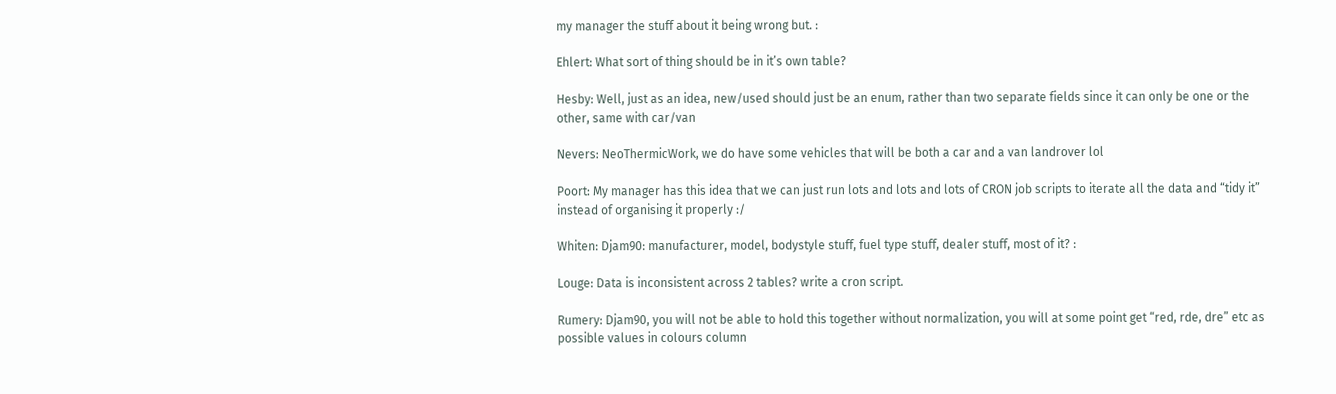my manager the stuff about it being wrong but. :

Ehlert: What sort of thing should be in it’s own table?

Hesby: Well, just as an idea, new/used should just be an enum, rather than two separate fields since it can only be one or the other, same with car/van

Nevers: NeoThermicWork, we do have some vehicles that will be both a car and a van landrover lol

Poort: My manager has this idea that we can just run lots and lots and lots of CRON job scripts to iterate all the data and “tidy it” instead of organising it properly :/

Whiten: Djam90: manufacturer, model, bodystyle stuff, fuel type stuff, dealer stuff, most of it? :

Louge: Data is inconsistent across 2 tables? write a cron script.

Rumery: Djam90, you will not be able to hold this together without normalization, you will at some point get “red, rde, dre” etc as possible values in colours column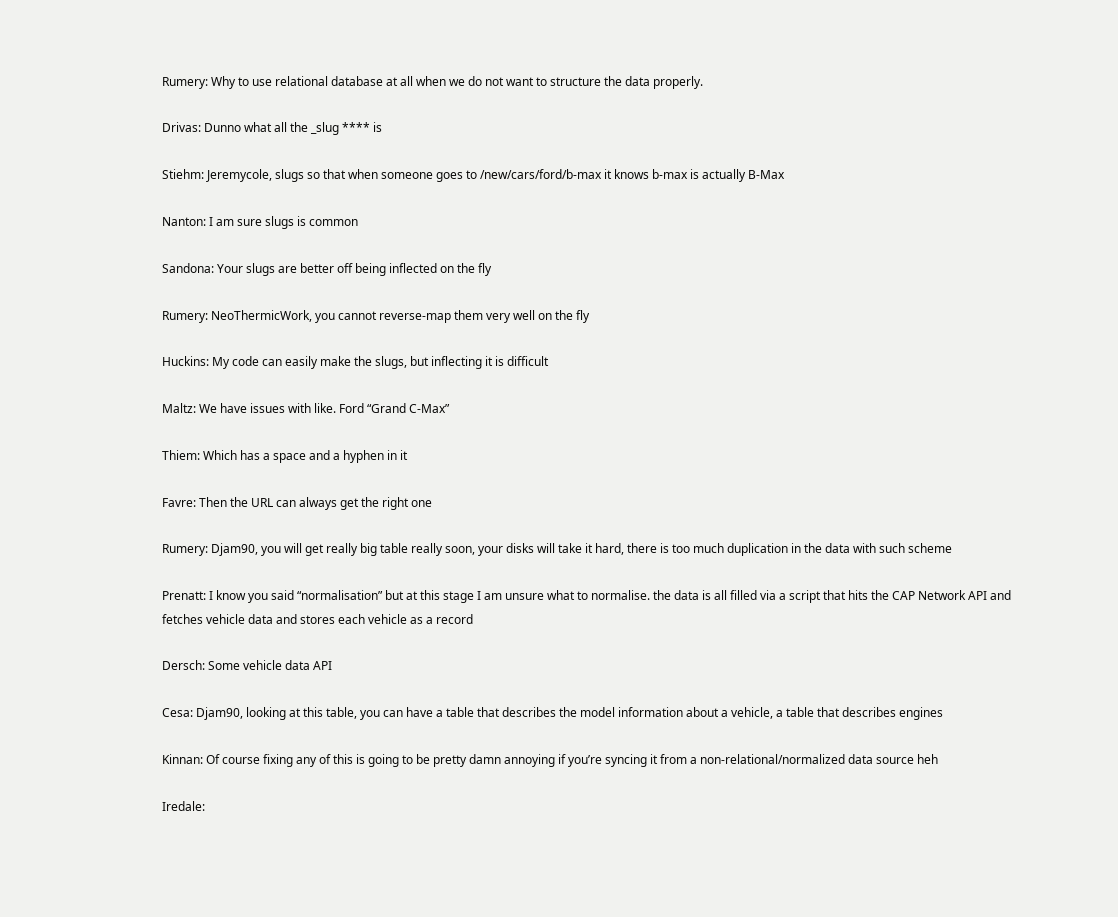Rumery: Why to use relational database at all when we do not want to structure the data properly.

Drivas: Dunno what all the _slug **** is

Stiehm: Jeremycole, slugs so that when someone goes to /new/cars/ford/b-max it knows b-max is actually B-Max

Nanton: I am sure slugs is common

Sandona: Your slugs are better off being inflected on the fly

Rumery: NeoThermicWork, you cannot reverse-map them very well on the fly

Huckins: My code can easily make the slugs, but inflecting it is difficult

Maltz: We have issues with like. Ford “Grand C-Max”

Thiem: Which has a space and a hyphen in it

Favre: Then the URL can always get the right one

Rumery: Djam90, you will get really big table really soon, your disks will take it hard, there is too much duplication in the data with such scheme

Prenatt: I know you said “normalisation” but at this stage I am unsure what to normalise. the data is all filled via a script that hits the CAP Network API and fetches vehicle data and stores each vehicle as a record

Dersch: Some vehicle data API

Cesa: Djam90, looking at this table, you can have a table that describes the model information about a vehicle, a table that describes engines

Kinnan: Of course fixing any of this is going to be pretty damn annoying if you’re syncing it from a non-relational/normalized data source heh

Iredale: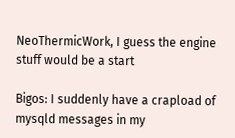NeoThermicWork, I guess the engine stuff would be a start

Bigos: I suddenly have a crapload of mysqld messages in my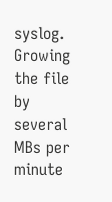syslog. Growing the file by several MBs per minute